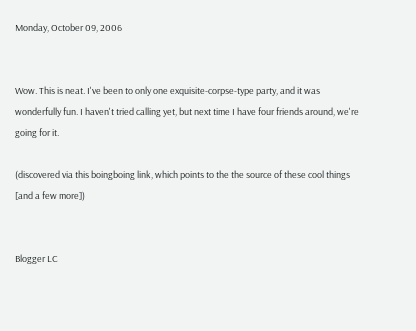Monday, October 09, 2006


Wow. This is neat. I've been to only one exquisite-corpse-type party, and it was wonderfully fun. I haven't tried calling yet, but next time I have four friends around, we're going for it.

(discovered via this boingboing link, which points to the the source of these cool things [and a few more])


Blogger LC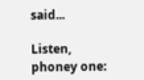said...

Listen, phoney one: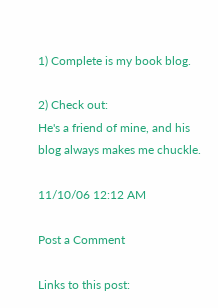1) Complete is my book blog.

2) Check out:
He's a friend of mine, and his blog always makes me chuckle.

11/10/06 12:12 AM

Post a Comment

Links to this post: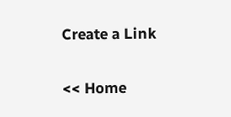Create a Link

<< Home